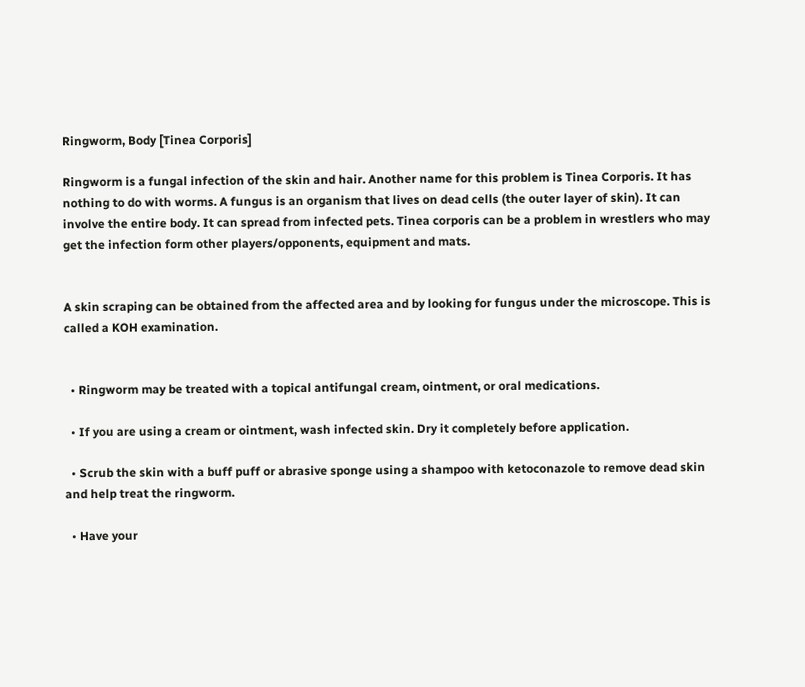Ringworm, Body [Tinea Corporis]

Ringworm is a fungal infection of the skin and hair. Another name for this problem is Tinea Corporis. It has nothing to do with worms. A fungus is an organism that lives on dead cells (the outer layer of skin). It can involve the entire body. It can spread from infected pets. Tinea corporis can be a problem in wrestlers who may get the infection form other players/opponents, equipment and mats.


A skin scraping can be obtained from the affected area and by looking for fungus under the microscope. This is called a KOH examination.


  • Ringworm may be treated with a topical antifungal cream, ointment, or oral medications.

  • If you are using a cream or ointment, wash infected skin. Dry it completely before application.

  • Scrub the skin with a buff puff or abrasive sponge using a shampoo with ketoconazole to remove dead skin and help treat the ringworm.

  • Have your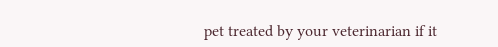pet treated by your veterinarian if it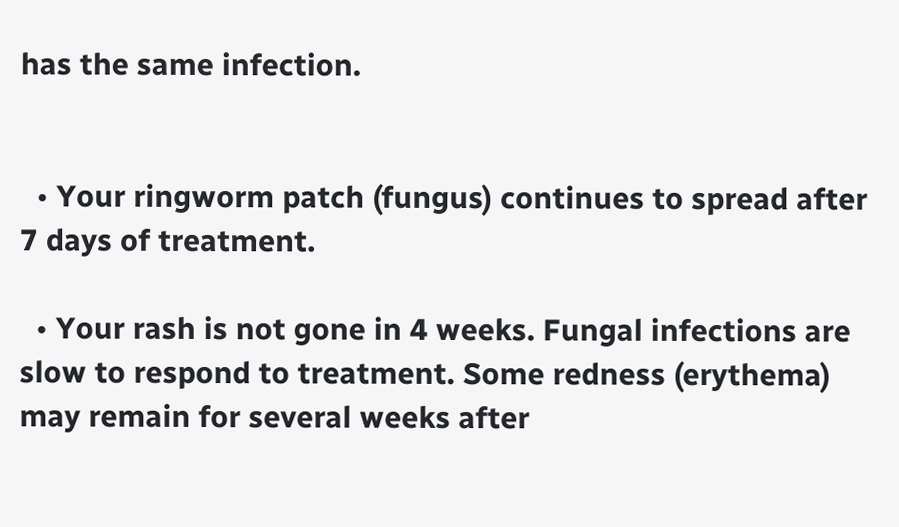has the same infection.


  • Your ringworm patch (fungus) continues to spread after 7 days of treatment.

  • Your rash is not gone in 4 weeks. Fungal infections are slow to respond to treatment. Some redness (erythema) may remain for several weeks after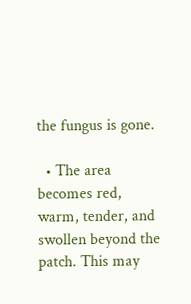the fungus is gone.

  • The area becomes red, warm, tender, and swollen beyond the patch. This may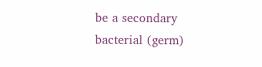be a secondary bacterial (germ)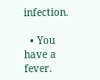infection.

  • You have a fever.